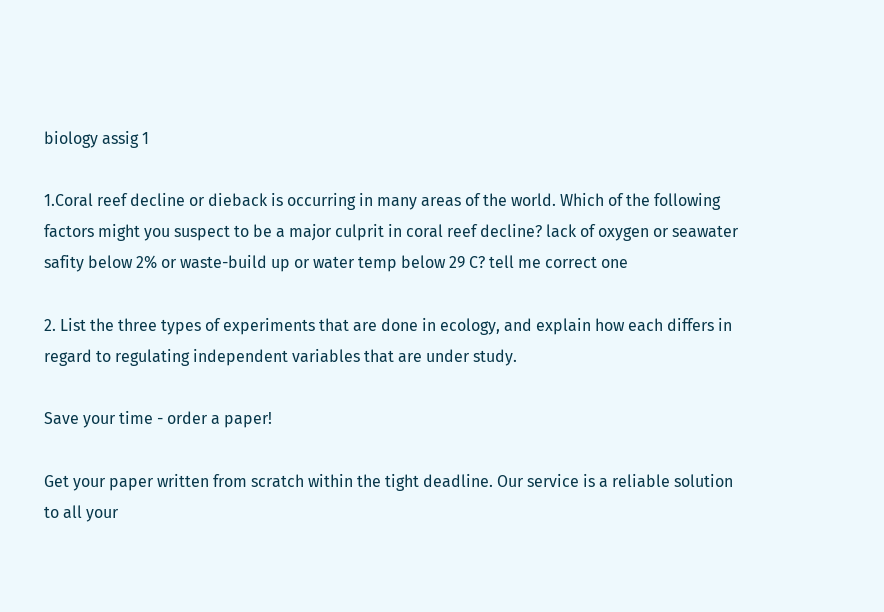biology assig 1

1.Coral reef decline or dieback is occurring in many areas of the world. Which of the following factors might you suspect to be a major culprit in coral reef decline? lack of oxygen or seawater safity below 2% or waste-build up or water temp below 29 C? tell me correct one

2. List the three types of experiments that are done in ecology, and explain how each differs in regard to regulating independent variables that are under study.

Save your time - order a paper!

Get your paper written from scratch within the tight deadline. Our service is a reliable solution to all your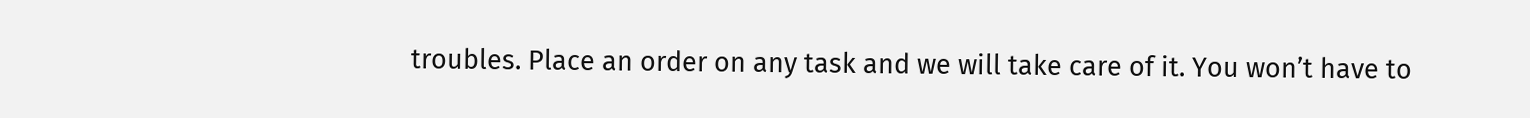troubles. Place an order on any task and we will take care of it. You won’t have to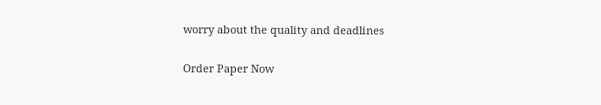worry about the quality and deadlines

Order Paper Now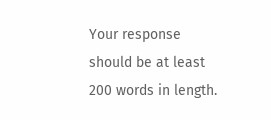Your response should be at least 200 words in length.